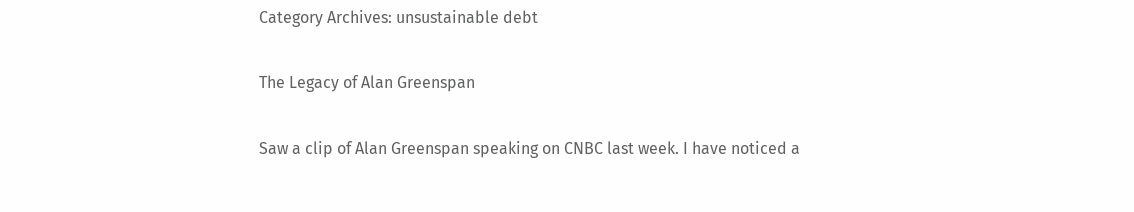Category Archives: unsustainable debt

The Legacy of Alan Greenspan

Saw a clip of Alan Greenspan speaking on CNBC last week. I have noticed a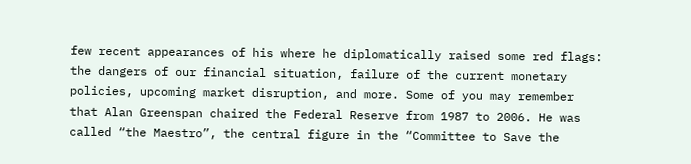few recent appearances of his where he diplomatically raised some red flags: the dangers of our financial situation, failure of the current monetary policies, upcoming market disruption, and more. Some of you may remember that Alan Greenspan chaired the Federal Reserve from 1987 to 2006. He was called “the Maestro”, the central figure in the “Committee to Save the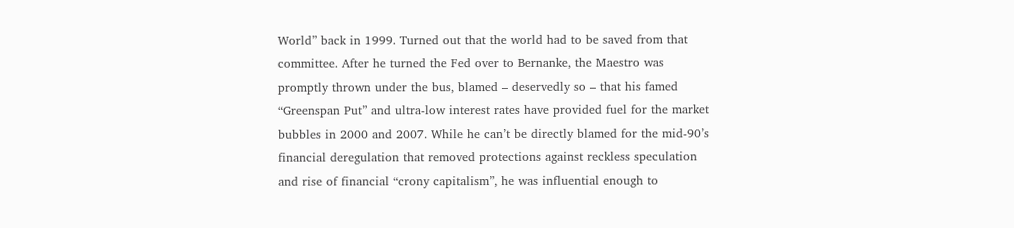World” back in 1999. Turned out that the world had to be saved from that committee. After he turned the Fed over to Bernanke, the Maestro was promptly thrown under the bus, blamed – deservedly so – that his famed “Greenspan Put” and ultra-low interest rates have provided fuel for the market bubbles in 2000 and 2007. While he can’t be directly blamed for the mid-90’s financial deregulation that removed protections against reckless speculation and rise of financial “crony capitalism”, he was influential enough to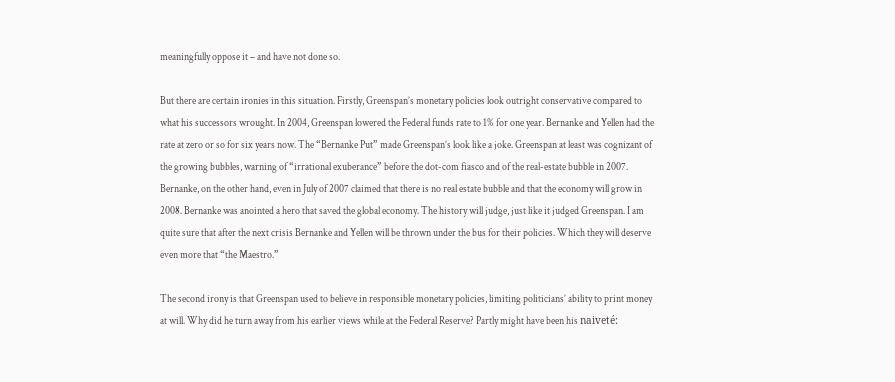meaningfully oppose it – and have not done so.

But there are certain ironies in this situation. Firstly, Greenspan’s monetary policies look outright conservative compared to what his successors wrought. In 2004, Greenspan lowered the Federal funds rate to 1% for one year. Bernanke and Yellen had the rate at zero or so for six years now. The “Bernanke Put” made Greenspan’s look like a joke. Greenspan at least was cognizant of the growing bubbles, warning of “irrational exuberance” before the dot-com fiasco and of the real-estate bubble in 2007. Bernanke, on the other hand, even in July of 2007 claimed that there is no real estate bubble and that the economy will grow in 2008. Bernanke was anointed a hero that saved the global economy. The history will judge, just like it judged Greenspan. I am quite sure that after the next crisis Bernanke and Yellen will be thrown under the bus for their policies. Which they will deserve even more that “the Maestro.”

The second irony is that Greenspan used to believe in responsible monetary policies, limiting politicians’ ability to print money at will. Why did he turn away from his earlier views while at the Federal Reserve? Partly might have been his naiveté: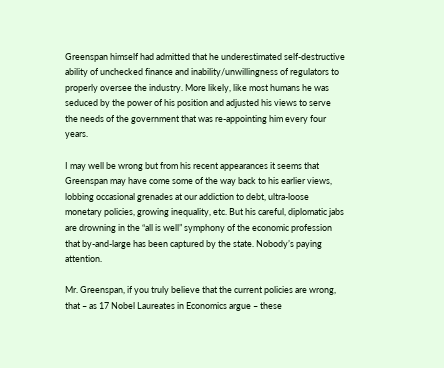Greenspan himself had admitted that he underestimated self-destructive ability of unchecked finance and inability/unwillingness of regulators to properly oversee the industry. More likely, like most humans he was seduced by the power of his position and adjusted his views to serve the needs of the government that was re-appointing him every four years.

I may well be wrong but from his recent appearances it seems that Greenspan may have come some of the way back to his earlier views, lobbing occasional grenades at our addiction to debt, ultra-loose monetary policies, growing inequality, etc. But his careful, diplomatic jabs are drowning in the “all is well” symphony of the economic profession that by-and-large has been captured by the state. Nobody’s paying attention.

Mr. Greenspan, if you truly believe that the current policies are wrong, that – as 17 Nobel Laureates in Economics argue – these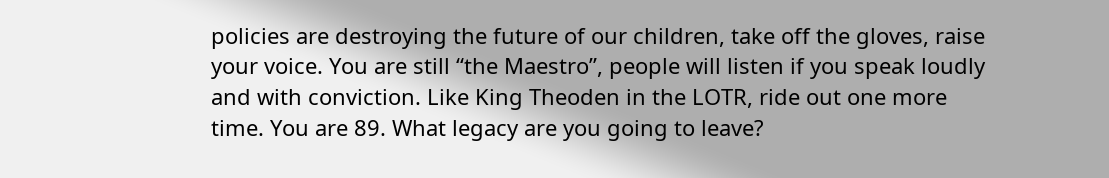policies are destroying the future of our children, take off the gloves, raise your voice. You are still “the Maestro”, people will listen if you speak loudly and with conviction. Like King Theoden in the LOTR, ride out one more time. You are 89. What legacy are you going to leave?